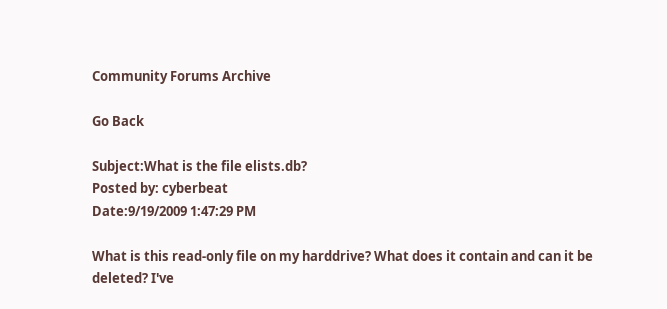Community Forums Archive

Go Back

Subject:What is the file elists.db?
Posted by: cyberbeat
Date:9/19/2009 1:47:29 PM

What is this read-only file on my harddrive? What does it contain and can it be deleted? I've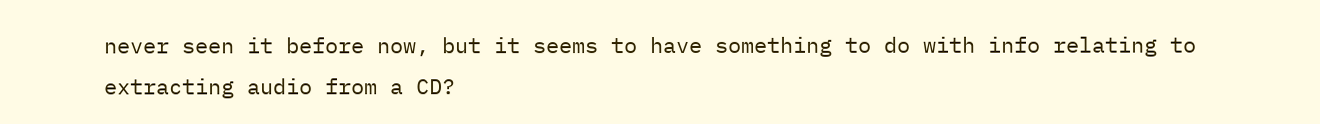never seen it before now, but it seems to have something to do with info relating to extracting audio from a CD?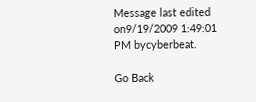Message last edited on9/19/2009 1:49:01 PM bycyberbeat.

Go Back